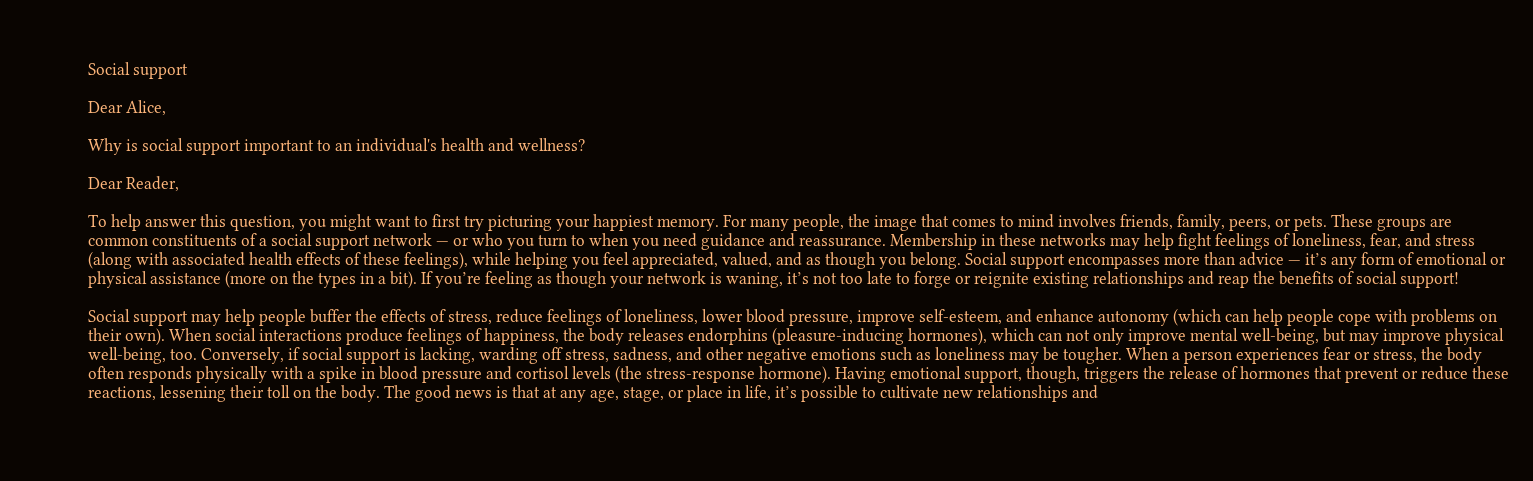Social support

Dear Alice,

Why is social support important to an individual's health and wellness?

Dear Reader,

To help answer this question, you might want to first try picturing your happiest memory. For many people, the image that comes to mind involves friends, family, peers, or pets. These groups are common constituents of a social support network — or who you turn to when you need guidance and reassurance. Membership in these networks may help fight feelings of loneliness, fear, and stress (along with associated health effects of these feelings), while helping you feel appreciated, valued, and as though you belong. Social support encompasses more than advice — it’s any form of emotional or physical assistance (more on the types in a bit). If you’re feeling as though your network is waning, it’s not too late to forge or reignite existing relationships and reap the benefits of social support!

Social support may help people buffer the effects of stress, reduce feelings of loneliness, lower blood pressure, improve self-esteem, and enhance autonomy (which can help people cope with problems on their own). When social interactions produce feelings of happiness, the body releases endorphins (pleasure-inducing hormones), which can not only improve mental well-being, but may improve physical well-being, too. Conversely, if social support is lacking, warding off stress, sadness, and other negative emotions such as loneliness may be tougher. When a person experiences fear or stress, the body often responds physically with a spike in blood pressure and cortisol levels (the stress-response hormone). Having emotional support, though, triggers the release of hormones that prevent or reduce these reactions, lessening their toll on the body. The good news is that at any age, stage, or place in life, it’s possible to cultivate new relationships and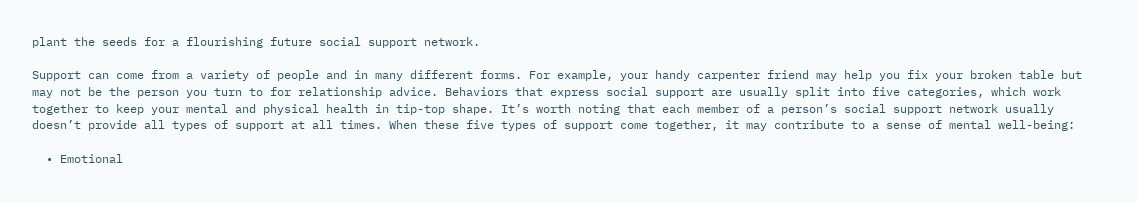plant the seeds for a flourishing future social support network.

Support can come from a variety of people and in many different forms. For example, your handy carpenter friend may help you fix your broken table but may not be the person you turn to for relationship advice. Behaviors that express social support are usually split into five categories, which work together to keep your mental and physical health in tip-top shape. It’s worth noting that each member of a person’s social support network usually doesn’t provide all types of support at all times. When these five types of support come together, it may contribute to a sense of mental well-being:

  • Emotional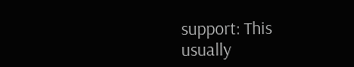support: This usually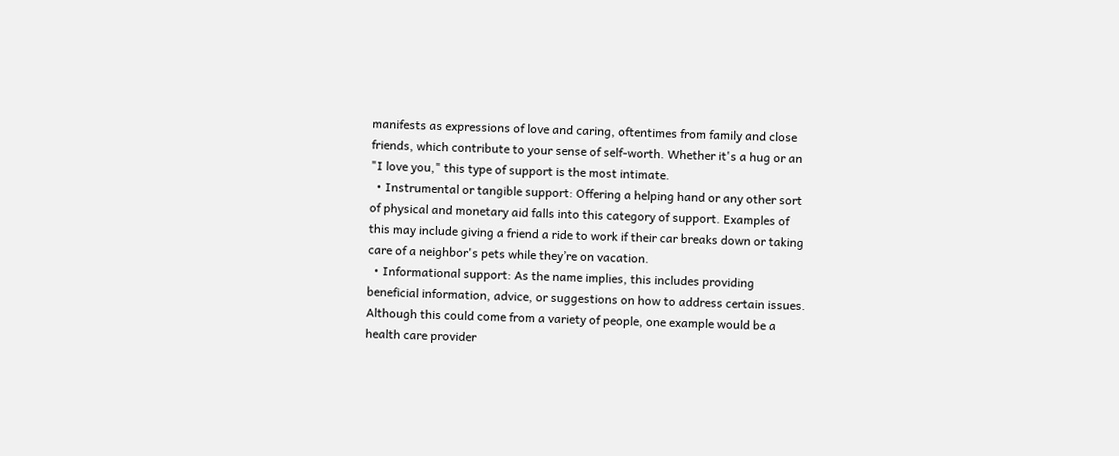manifests as expressions of love and caring, oftentimes from family and close friends, which contribute to your sense of self-worth. Whether it's a hug or an "I love you," this type of support is the most intimate.
  • Instrumental or tangible support: Offering a helping hand or any other sort of physical and monetary aid falls into this category of support. Examples of this may include giving a friend a ride to work if their car breaks down or taking care of a neighbor's pets while they’re on vacation.
  • Informational support: As the name implies, this includes providing beneficial information, advice, or suggestions on how to address certain issues. Although this could come from a variety of people, one example would be a health care provider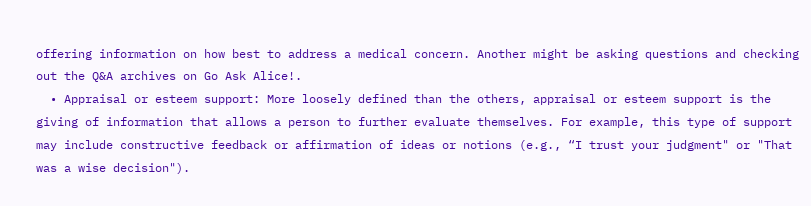offering information on how best to address a medical concern. Another might be asking questions and checking out the Q&A archives on Go Ask Alice!.
  • Appraisal or esteem support: More loosely defined than the others, appraisal or esteem support is the giving of information that allows a person to further evaluate themselves. For example, this type of support may include constructive feedback or affirmation of ideas or notions (e.g., “I trust your judgment" or "That was a wise decision").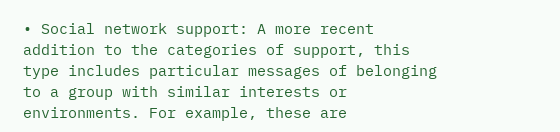• Social network support: A more recent addition to the categories of support, this type includes particular messages of belonging to a group with similar interests or environments. For example, these are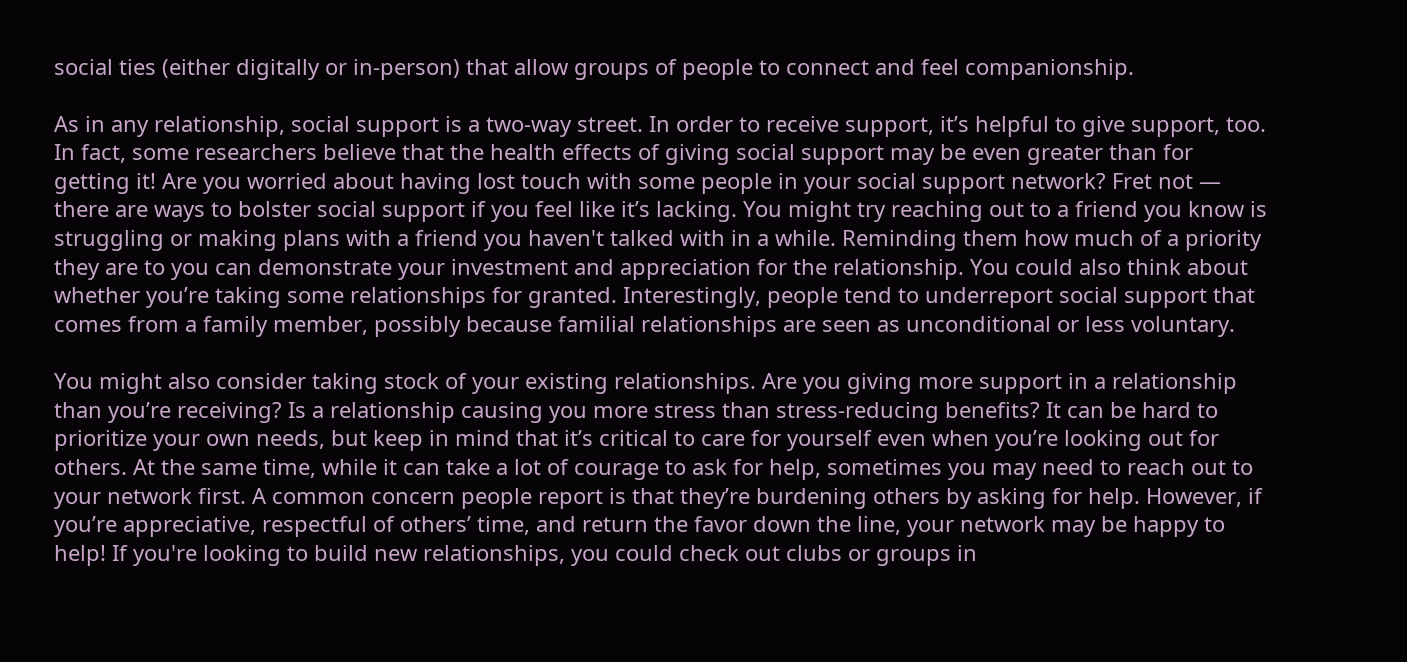social ties (either digitally or in-person) that allow groups of people to connect and feel companionship.

As in any relationship, social support is a two-way street. In order to receive support, it’s helpful to give support, too. In fact, some researchers believe that the health effects of giving social support may be even greater than for getting it! Are you worried about having lost touch with some people in your social support network? Fret not — there are ways to bolster social support if you feel like it’s lacking. You might try reaching out to a friend you know is struggling or making plans with a friend you haven't talked with in a while. Reminding them how much of a priority they are to you can demonstrate your investment and appreciation for the relationship. You could also think about whether you’re taking some relationships for granted. Interestingly, people tend to underreport social support that comes from a family member, possibly because familial relationships are seen as unconditional or less voluntary.

You might also consider taking stock of your existing relationships. Are you giving more support in a relationship than you’re receiving? Is a relationship causing you more stress than stress-reducing benefits? It can be hard to prioritize your own needs, but keep in mind that it’s critical to care for yourself even when you’re looking out for others. At the same time, while it can take a lot of courage to ask for help, sometimes you may need to reach out to your network first. A common concern people report is that they’re burdening others by asking for help. However, if you’re appreciative, respectful of others’ time, and return the favor down the line, your network may be happy to help! If you're looking to build new relationships, you could check out clubs or groups in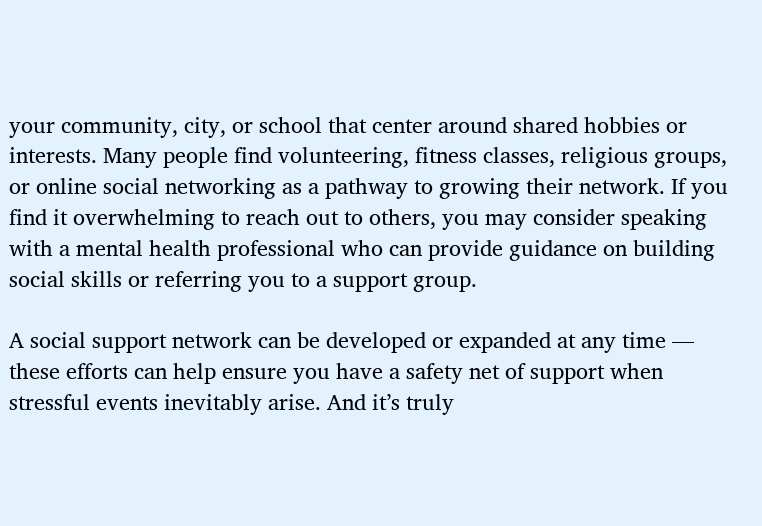your community, city, or school that center around shared hobbies or interests. Many people find volunteering, fitness classes, religious groups, or online social networking as a pathway to growing their network. If you find it overwhelming to reach out to others, you may consider speaking with a mental health professional who can provide guidance on building social skills or referring you to a support group.

A social support network can be developed or expanded at any time — these efforts can help ensure you have a safety net of support when stressful events inevitably arise. And it’s truly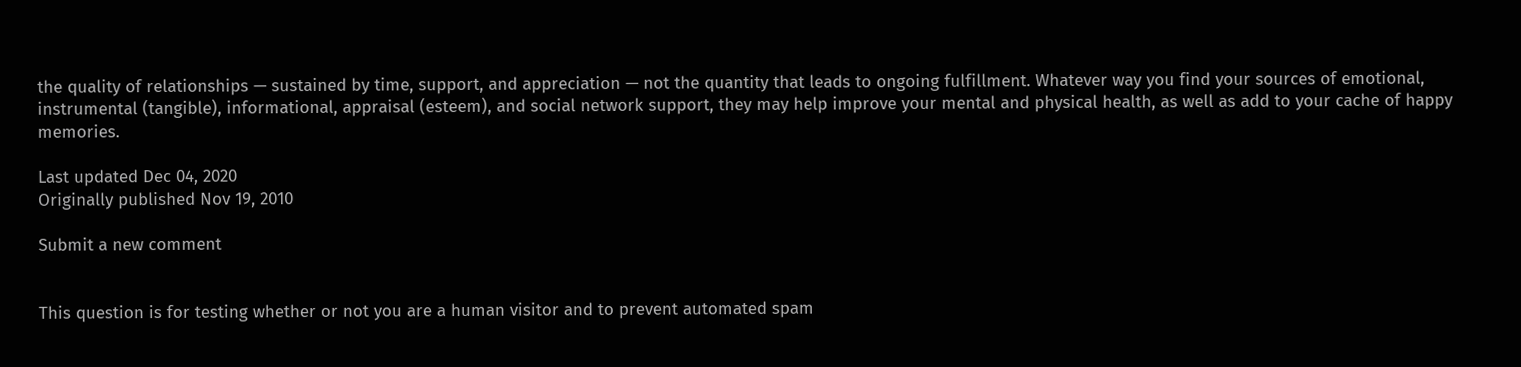the quality of relationships — sustained by time, support, and appreciation — not the quantity that leads to ongoing fulfillment. Whatever way you find your sources of emotional, instrumental (tangible), informational, appraisal (esteem), and social network support, they may help improve your mental and physical health, as well as add to your cache of happy memories.

Last updated Dec 04, 2020
Originally published Nov 19, 2010

Submit a new comment


This question is for testing whether or not you are a human visitor and to prevent automated spam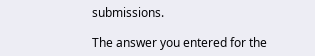submissions.

The answer you entered for the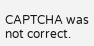CAPTCHA was not correct.